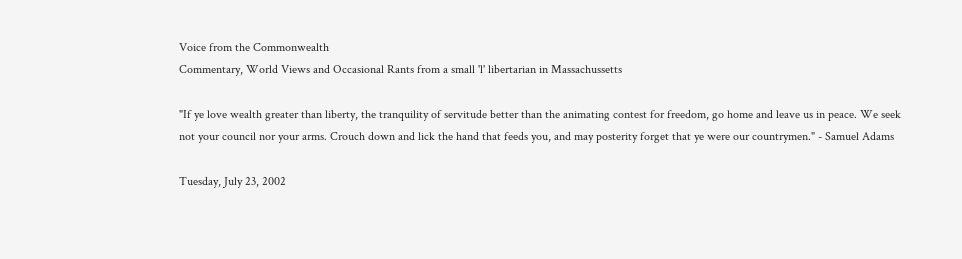Voice from the Commonwealth
Commentary, World Views and Occasional Rants from a small 'l' libertarian in Massachussetts

"If ye love wealth greater than liberty, the tranquility of servitude better than the animating contest for freedom, go home and leave us in peace. We seek not your council nor your arms. Crouch down and lick the hand that feeds you, and may posterity forget that ye were our countrymen." - Samuel Adams

Tuesday, July 23, 2002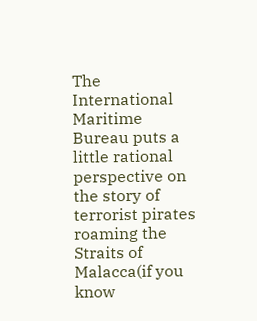The International Maritime Bureau puts a little rational perspective on the story of terrorist pirates roaming the Straits of Malacca(if you know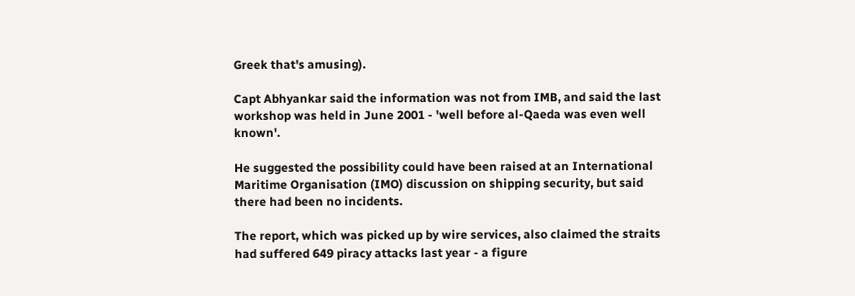Greek that's amusing).

Capt Abhyankar said the information was not from IMB, and said the last workshop was held in June 2001 - 'well before al-Qaeda was even well known'.

He suggested the possibility could have been raised at an International Maritime Organisation (IMO) discussion on shipping security, but said there had been no incidents.

The report, which was picked up by wire services, also claimed the straits had suffered 649 piracy attacks last year - a figure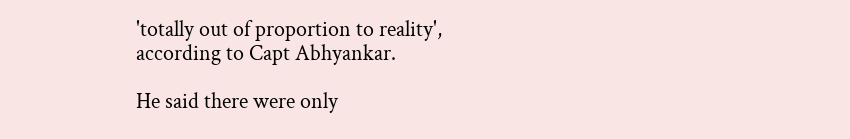'totally out of proportion to reality', according to Capt Abhyankar.

He said there were only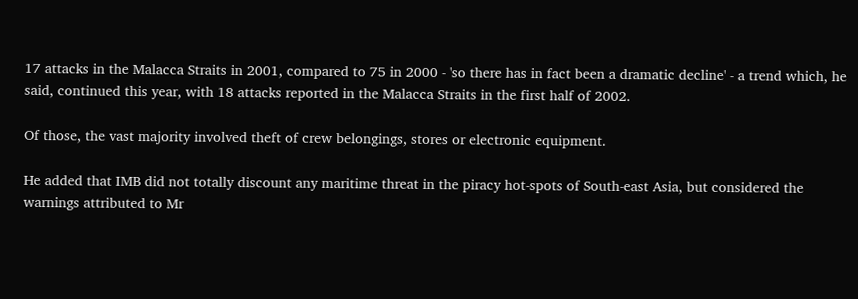17 attacks in the Malacca Straits in 2001, compared to 75 in 2000 - 'so there has in fact been a dramatic decline' - a trend which, he said, continued this year, with 18 attacks reported in the Malacca Straits in the first half of 2002.

Of those, the vast majority involved theft of crew belongings, stores or electronic equipment.

He added that IMB did not totally discount any maritime threat in the piracy hot-spots of South-east Asia, but considered the warnings attributed to Mr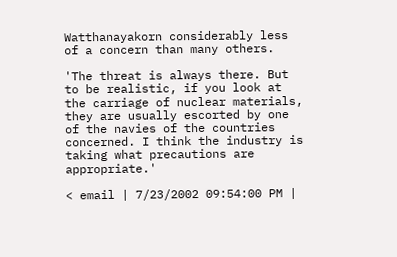Watthanayakorn considerably less of a concern than many others.

'The threat is always there. But to be realistic, if you look at the carriage of nuclear materials, they are usually escorted by one of the navies of the countries concerned. I think the industry is taking what precautions are appropriate.'

< email | 7/23/2002 09:54:00 PM |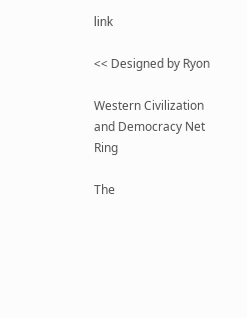link

<< Designed by Ryon

Western Civilization and Democracy Net Ring

The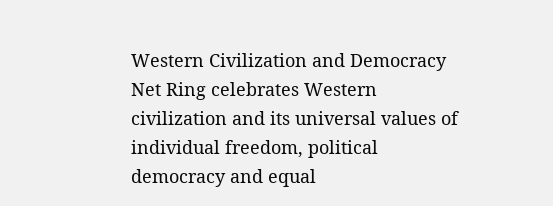Western Civilization and Democracy Net Ring celebrates Western civilization and its universal values of individual freedom, political democracy and equal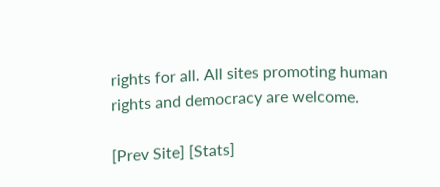rights for all. All sites promoting human rights and democracy are welcome.

[Prev Site] [Stats]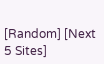[Random] [Next 5 Sites]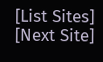[List Sites] [Next Site]